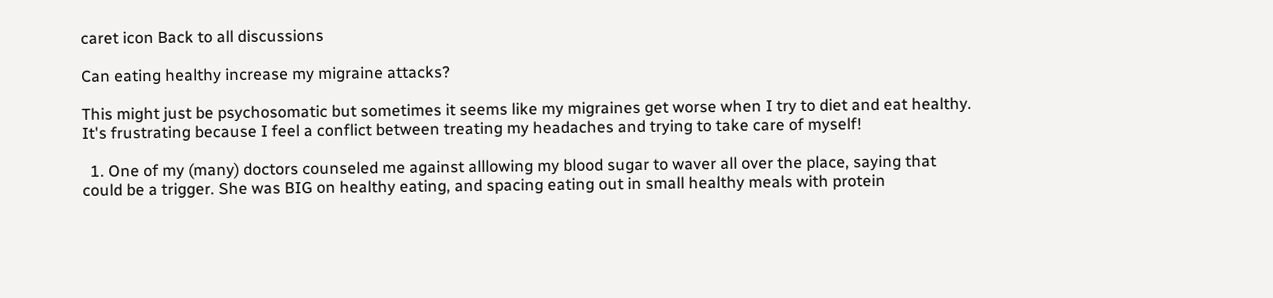caret icon Back to all discussions

Can eating healthy increase my migraine attacks?

This might just be psychosomatic but sometimes it seems like my migraines get worse when I try to diet and eat healthy. It's frustrating because I feel a conflict between treating my headaches and trying to take care of myself!

  1. One of my (many) doctors counseled me against alllowing my blood sugar to waver all over the place, saying that could be a trigger. She was BIG on healthy eating, and spacing eating out in small healthy meals with protein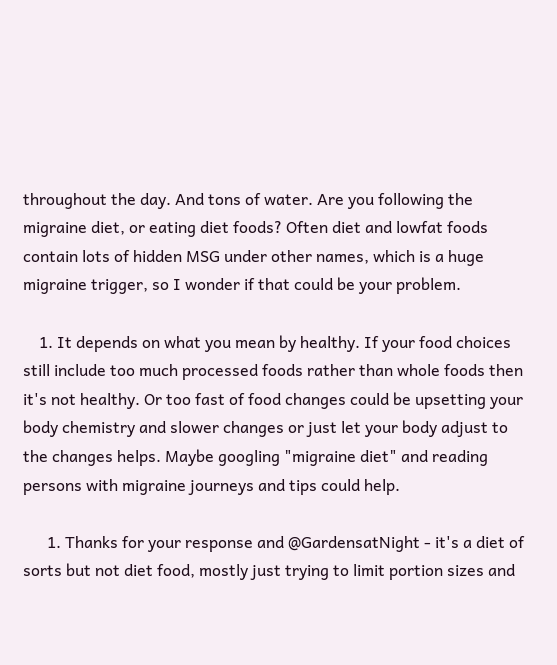throughout the day. And tons of water. Are you following the migraine diet, or eating diet foods? Often diet and lowfat foods contain lots of hidden MSG under other names, which is a huge migraine trigger, so I wonder if that could be your problem.

    1. It depends on what you mean by healthy. If your food choices still include too much processed foods rather than whole foods then it's not healthy. Or too fast of food changes could be upsetting your body chemistry and slower changes or just let your body adjust to the changes helps. Maybe googling "migraine diet" and reading persons with migraine journeys and tips could help.

      1. Thanks for your response and @GardensatNight - it's a diet of sorts but not diet food, mostly just trying to limit portion sizes and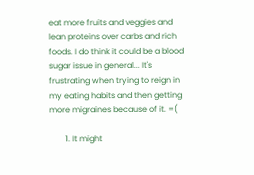eat more fruits and veggies and lean proteins over carbs and rich foods. I do think it could be a blood sugar issue in general... It's frustrating when trying to reign in my eating habits and then getting more migraines because of it. =(

        1. It might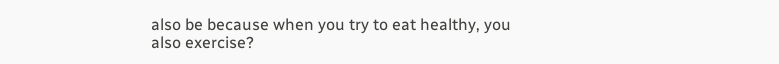also be because when you try to eat healthy, you also exercise?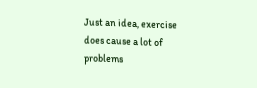Just an idea, exercise does cause a lot of problems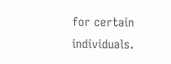for certain individuals.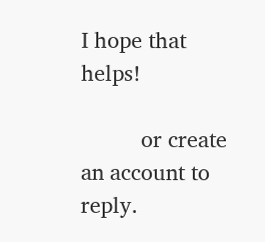I hope that helps!

          or create an account to reply.